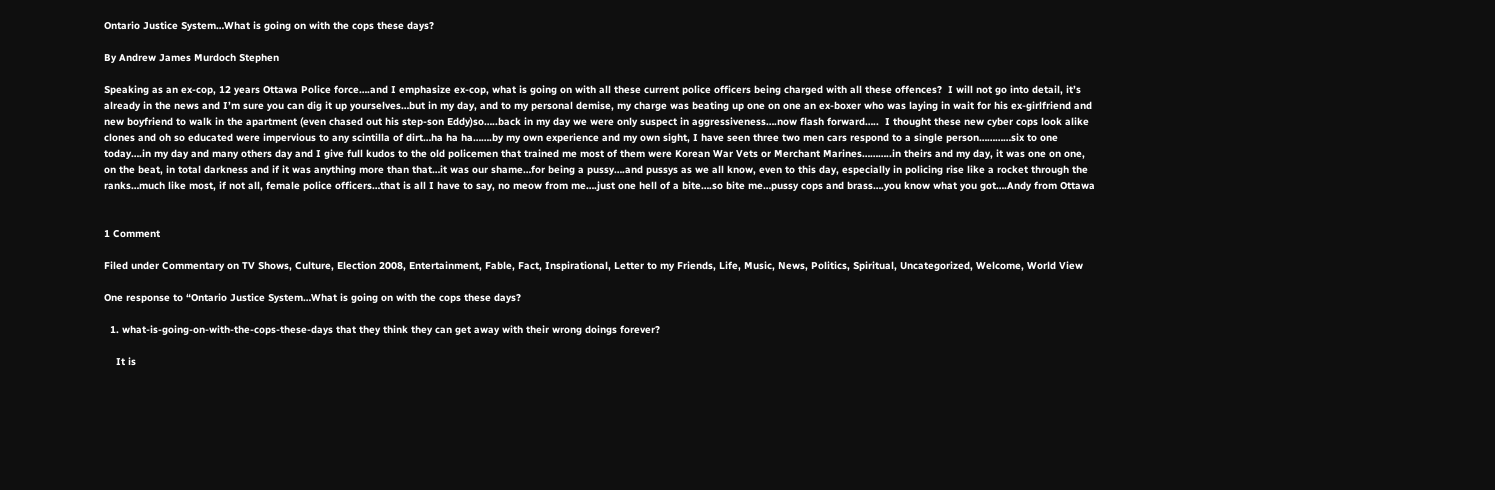Ontario Justice System…What is going on with the cops these days?

By Andrew James Murdoch Stephen

Speaking as an ex-cop, 12 years Ottawa Police force….and I emphasize ex-cop, what is going on with all these current police officers being charged with all these offences?  I will not go into detail, it’s already in the news and I’m sure you can dig it up yourselves…but in my day, and to my personal demise, my charge was beating up one on one an ex-boxer who was laying in wait for his ex-girlfriend and new boyfriend to walk in the apartment (even chased out his step-son Eddy)so…..back in my day we were only suspect in aggressiveness….now flash forward…..  I thought these new cyber cops look alike clones and oh so educated were impervious to any scintilla of dirt…ha ha ha…….by my own experience and my own sight, I have seen three two men cars respond to a single person…………six to one today….in my day and many others day and I give full kudos to the old policemen that trained me most of them were Korean War Vets or Merchant Marines………..in theirs and my day, it was one on one, on the beat, in total darkness and if it was anything more than that…it was our shame…for being a pussy….and pussys as we all know, even to this day, especially in policing rise like a rocket through the ranks…much like most, if not all, female police officers…that is all I have to say, no meow from me….just one hell of a bite….so bite me…pussy cops and brass….you know what you got….Andy from Ottawa


1 Comment

Filed under Commentary on TV Shows, Culture, Election 2008, Entertainment, Fable, Fact, Inspirational, Letter to my Friends, Life, Music, News, Politics, Spiritual, Uncategorized, Welcome, World View

One response to “Ontario Justice System…What is going on with the cops these days?

  1. what-is-going-on-with-the-cops-these-days that they think they can get away with their wrong doings forever?

    It is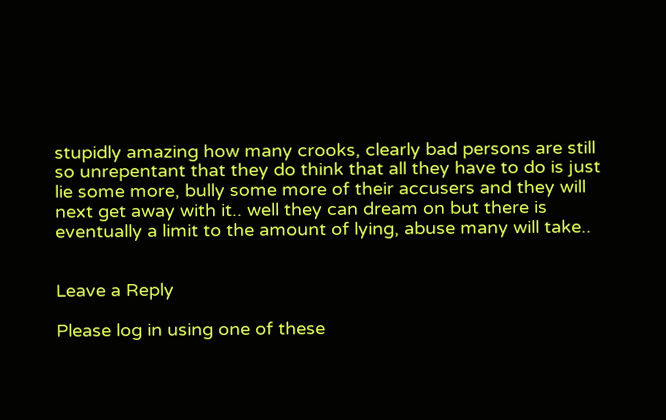stupidly amazing how many crooks, clearly bad persons are still so unrepentant that they do think that all they have to do is just lie some more, bully some more of their accusers and they will next get away with it.. well they can dream on but there is eventually a limit to the amount of lying, abuse many will take..


Leave a Reply

Please log in using one of these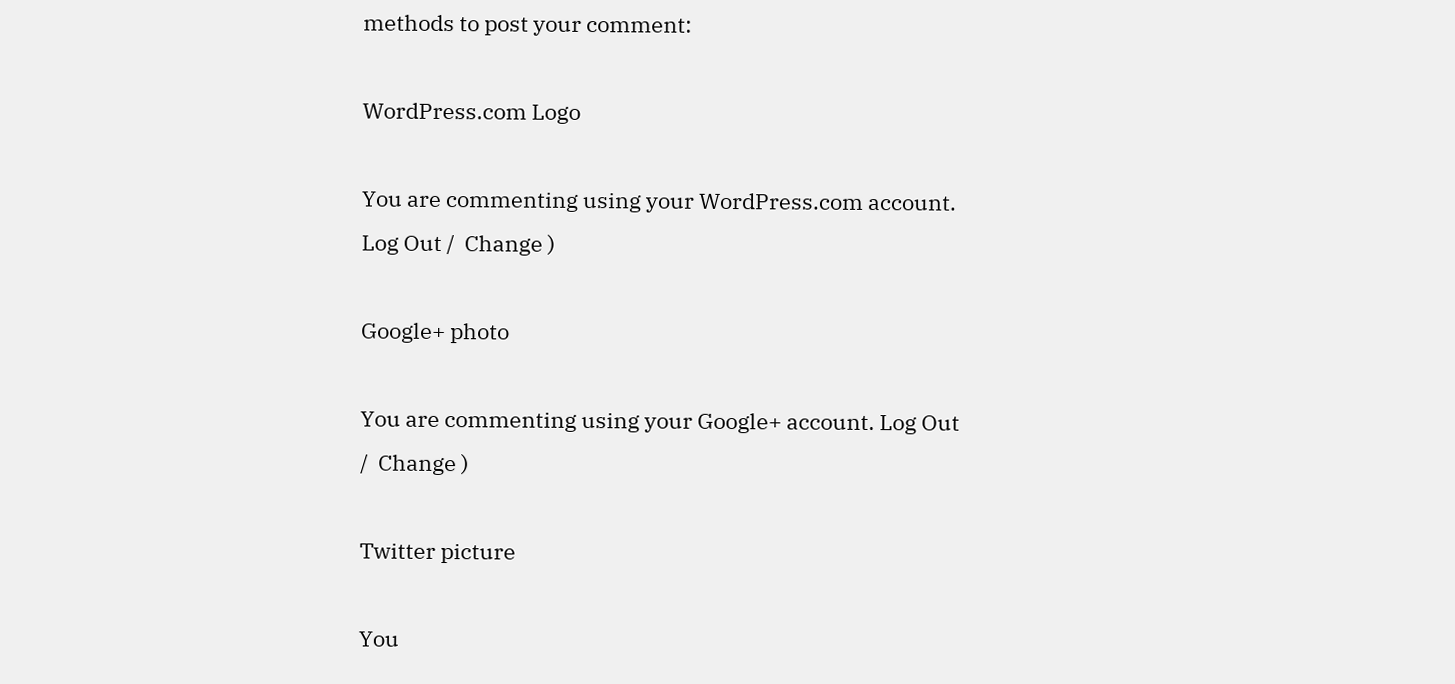methods to post your comment:

WordPress.com Logo

You are commenting using your WordPress.com account. Log Out /  Change )

Google+ photo

You are commenting using your Google+ account. Log Out /  Change )

Twitter picture

You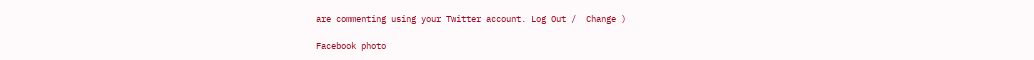are commenting using your Twitter account. Log Out /  Change )

Facebook photo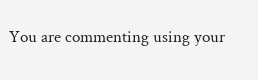You are commenting using your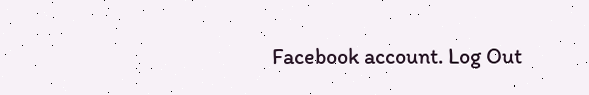Facebook account. Log Out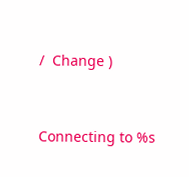/  Change )


Connecting to %s